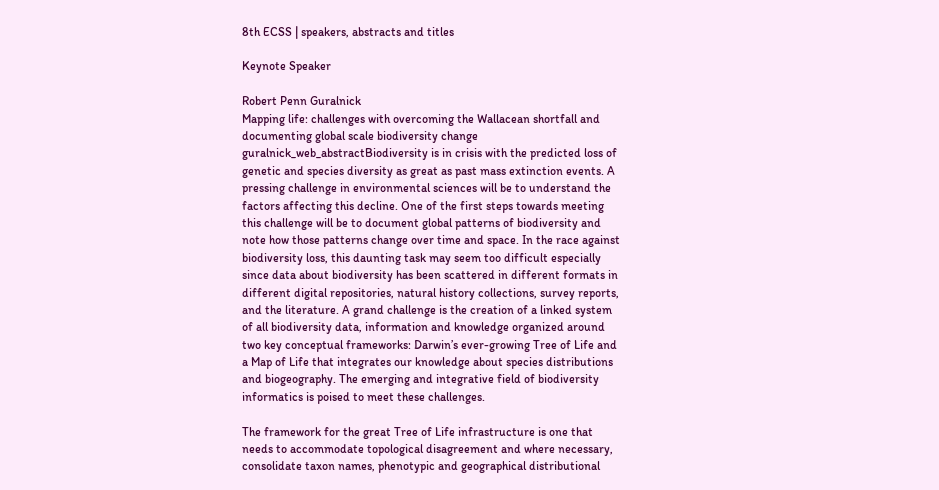8th ECSS | speakers, abstracts and titles

Keynote Speaker

Robert Penn Guralnick
Mapping life: challenges with overcoming the Wallacean shortfall and documenting global scale biodiversity change
guralnick_web_abstractBiodiversity is in crisis with the predicted loss of genetic and species diversity as great as past mass extinction events. A pressing challenge in environmental sciences will be to understand the factors affecting this decline. One of the first steps towards meeting this challenge will be to document global patterns of biodiversity and note how those patterns change over time and space. In the race against biodiversity loss, this daunting task may seem too difficult especially since data about biodiversity has been scattered in different formats in different digital repositories, natural history collections, survey reports, and the literature. A grand challenge is the creation of a linked system of all biodiversity data, information and knowledge organized around two key conceptual frameworks: Darwin’s ever-growing Tree of Life and a Map of Life that integrates our knowledge about species distributions and biogeography. The emerging and integrative field of biodiversity informatics is poised to meet these challenges.

The framework for the great Tree of Life infrastructure is one that needs to accommodate topological disagreement and where necessary, consolidate taxon names, phenotypic and geographical distributional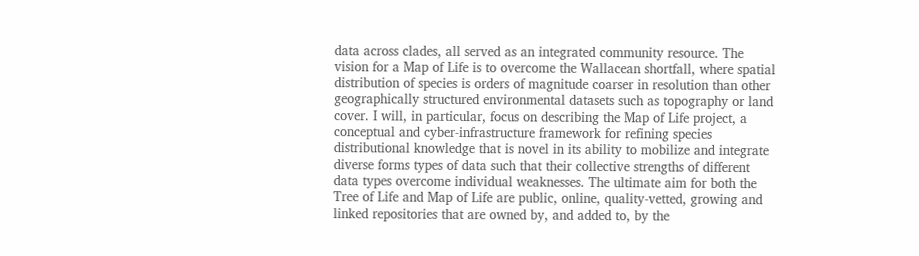data across clades, all served as an integrated community resource. The vision for a Map of Life is to overcome the Wallacean shortfall, where spatial distribution of species is orders of magnitude coarser in resolution than other geographically structured environmental datasets such as topography or land cover. I will, in particular, focus on describing the Map of Life project, a conceptual and cyber-infrastructure framework for refining species distributional knowledge that is novel in its ability to mobilize and integrate diverse forms types of data such that their collective strengths of different data types overcome individual weaknesses. The ultimate aim for both the Tree of Life and Map of Life are public, online, quality-vetted, growing and linked repositories that are owned by, and added to, by the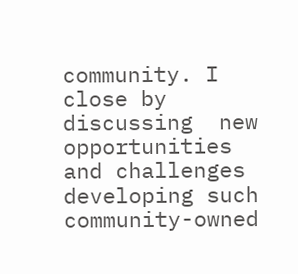community. I close by discussing  new opportunities and challenges developing such community-owned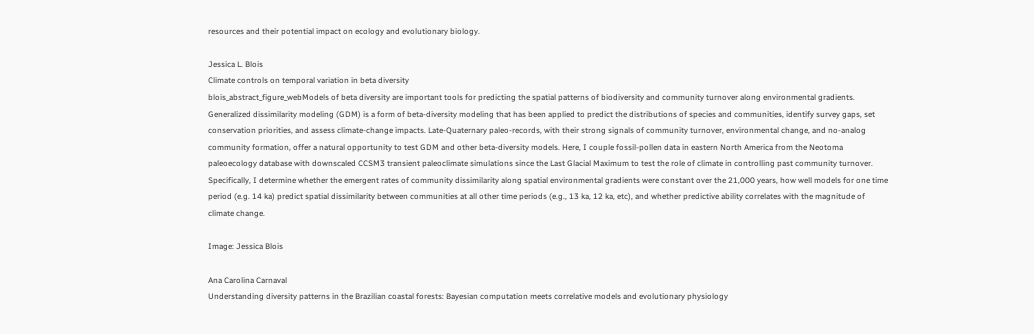resources and their potential impact on ecology and evolutionary biology.

Jessica L. Blois
Climate controls on temporal variation in beta diversity
blois_abstract_figure_webModels of beta diversity are important tools for predicting the spatial patterns of biodiversity and community turnover along environmental gradients. Generalized dissimilarity modeling (GDM) is a form of beta-diversity modeling that has been applied to predict the distributions of species and communities, identify survey gaps, set conservation priorities, and assess climate-change impacts. Late-Quaternary paleo-records, with their strong signals of community turnover, environmental change, and no-analog community formation, offer a natural opportunity to test GDM and other beta-diversity models. Here, I couple fossil-pollen data in eastern North America from the Neotoma paleoecology database with downscaled CCSM3 transient paleoclimate simulations since the Last Glacial Maximum to test the role of climate in controlling past community turnover. Specifically, I determine whether the emergent rates of community dissimilarity along spatial environmental gradients were constant over the 21,000 years, how well models for one time period (e.g. 14 ka) predict spatial dissimilarity between communities at all other time periods (e.g., 13 ka, 12 ka, etc), and whether predictive ability correlates with the magnitude of climate change.

Image: Jessica Blois

Ana Carolina Carnaval
Understanding diversity patterns in the Brazilian coastal forests: Bayesian computation meets correlative models and evolutionary physiology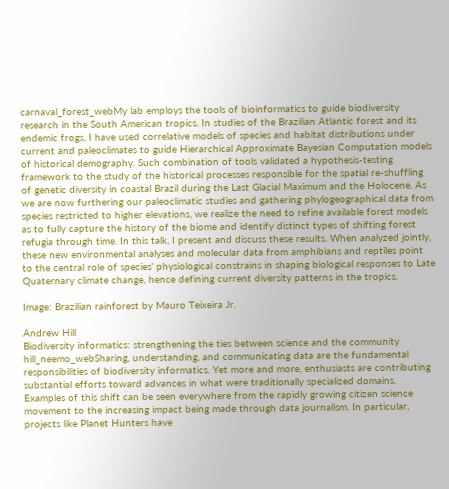carnaval_forest_webMy lab employs the tools of bioinformatics to guide biodiversity research in the South American tropics. In studies of the Brazilian Atlantic forest and its endemic frogs, I have used correlative models of species and habitat distributions under current and paleoclimates to guide Hierarchical Approximate Bayesian Computation models of historical demography. Such combination of tools validated a hypothesis-testing framework to the study of the historical processes responsible for the spatial re-shuffling of genetic diversity in coastal Brazil during the Last Glacial Maximum and the Holocene. As we are now furthering our paleoclimatic studies and gathering phylogeographical data from species restricted to higher elevations, we realize the need to refine available forest models as to fully capture the history of the biome and identify distinct types of shifting forest refugia through time. In this talk, I present and discuss these results. When analyzed jointly, these new environmental analyses and molecular data from amphibians and reptiles point to the central role of species’ physiological constrains in shaping biological responses to Late Quaternary climate change, hence defining current diversity patterns in the tropics.

Image: Brazilian rainforest by Mauro Teixeira Jr.

Andrew Hill
Biodiversity informatics: strengthening the ties between science and the community
hill_neemo_webSharing, understanding, and communicating data are the fundamental responsibilities of biodiversity informatics. Yet more and more, enthusiasts are contributing substantial efforts toward advances in what were traditionally specialized domains. Examples of this shift can be seen everywhere from the rapidly growing citizen science movement to the increasing impact being made through data journalism. In particular, projects like Planet Hunters have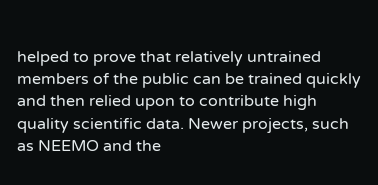helped to prove that relatively untrained members of the public can be trained quickly and then relied upon to contribute high quality scientific data. Newer projects, such as NEEMO and the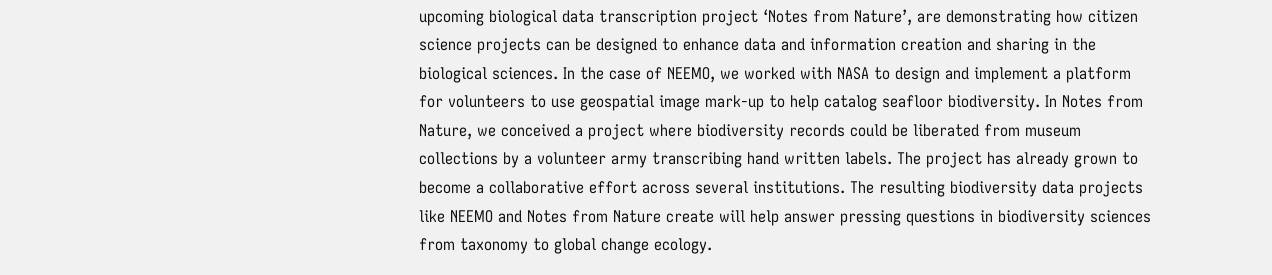upcoming biological data transcription project ‘Notes from Nature’, are demonstrating how citizen science projects can be designed to enhance data and information creation and sharing in the biological sciences. In the case of NEEMO, we worked with NASA to design and implement a platform for volunteers to use geospatial image mark-up to help catalog seafloor biodiversity. In Notes from Nature, we conceived a project where biodiversity records could be liberated from museum collections by a volunteer army transcribing hand written labels. The project has already grown to become a collaborative effort across several institutions. The resulting biodiversity data projects like NEEMO and Notes from Nature create will help answer pressing questions in biodiversity sciences from taxonomy to global change ecology.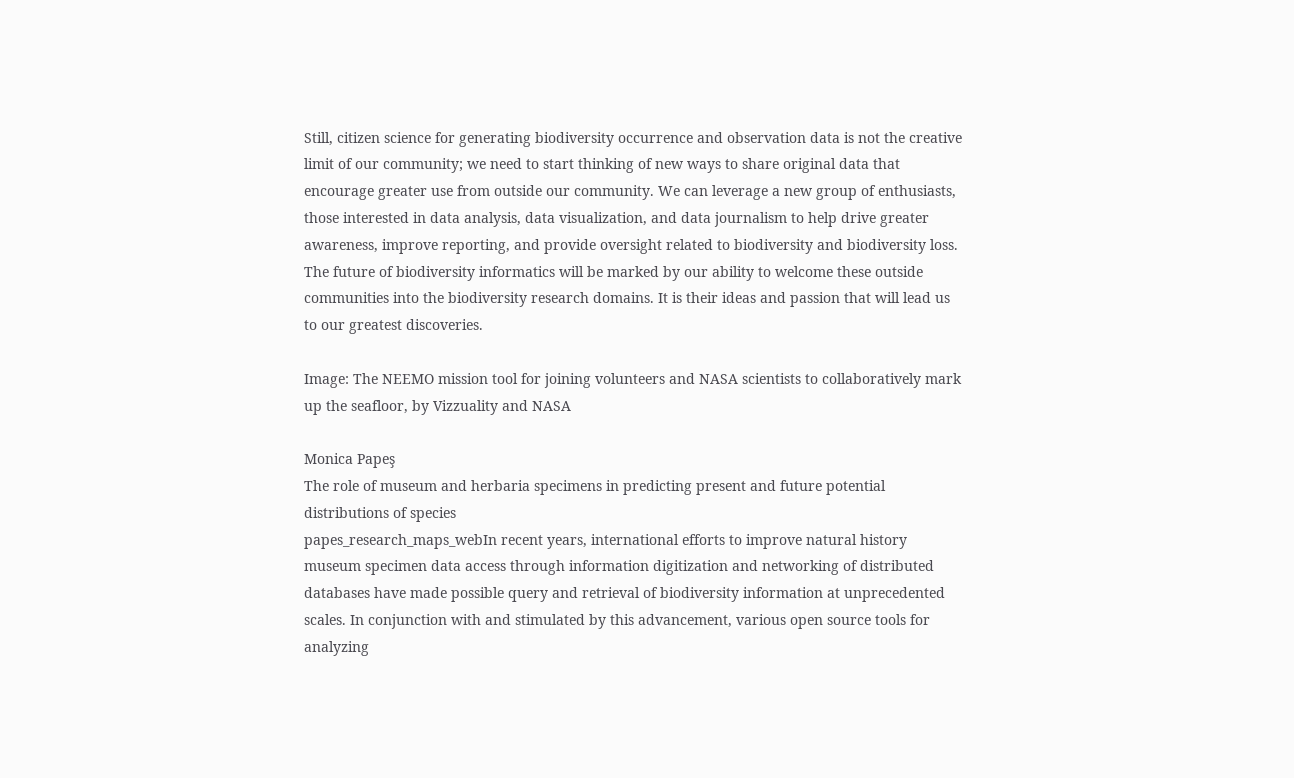Still, citizen science for generating biodiversity occurrence and observation data is not the creative limit of our community; we need to start thinking of new ways to share original data that encourage greater use from outside our community. We can leverage a new group of enthusiasts, those interested in data analysis, data visualization, and data journalism to help drive greater awareness, improve reporting, and provide oversight related to biodiversity and biodiversity loss. The future of biodiversity informatics will be marked by our ability to welcome these outside communities into the biodiversity research domains. It is their ideas and passion that will lead us to our greatest discoveries.

Image: The NEEMO mission tool for joining volunteers and NASA scientists to collaboratively mark up the seafloor, by Vizzuality and NASA

Monica Papeş
The role of museum and herbaria specimens in predicting present and future potential distributions of species
papes_research_maps_webIn recent years, international efforts to improve natural history museum specimen data access through information digitization and networking of distributed databases have made possible query and retrieval of biodiversity information at unprecedented scales. In conjunction with and stimulated by this advancement, various open source tools for analyzing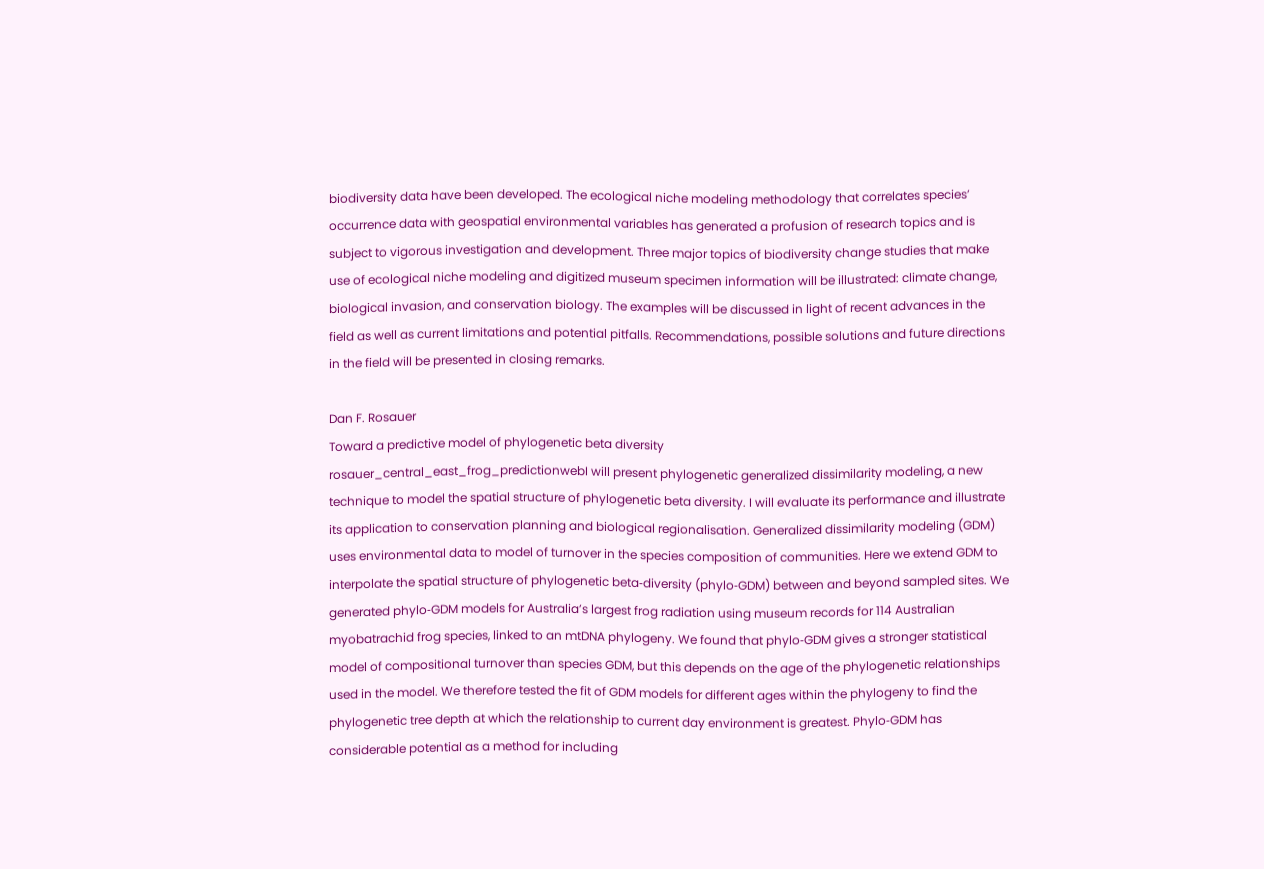biodiversity data have been developed. The ecological niche modeling methodology that correlates species’ occurrence data with geospatial environmental variables has generated a profusion of research topics and is subject to vigorous investigation and development. Three major topics of biodiversity change studies that make use of ecological niche modeling and digitized museum specimen information will be illustrated: climate change, biological invasion, and conservation biology. The examples will be discussed in light of recent advances in the field as well as current limitations and potential pitfalls. Recommendations, possible solutions and future directions in the field will be presented in closing remarks.

Dan F. Rosauer
Toward a predictive model of phylogenetic beta diversity
rosauer_central_east_frog_predictionwebI will present phylogenetic generalized dissimilarity modeling, a new technique to model the spatial structure of phylogenetic beta diversity. I will evaluate its performance and illustrate its application to conservation planning and biological regionalisation. Generalized dissimilarity modeling (GDM) uses environmental data to model of turnover in the species composition of communities. Here we extend GDM to interpolate the spatial structure of phylogenetic beta‐diversity (phylo‐GDM) between and beyond sampled sites. We generated phylo‐GDM models for Australia’s largest frog radiation using museum records for 114 Australian myobatrachid frog species, linked to an mtDNA phylogeny. We found that phylo‐GDM gives a stronger statistical model of compositional turnover than species GDM, but this depends on the age of the phylogenetic relationships used in the model. We therefore tested the fit of GDM models for different ages within the phylogeny to find the phylogenetic tree depth at which the relationship to current day environment is greatest. Phylo‐GDM has considerable potential as a method for including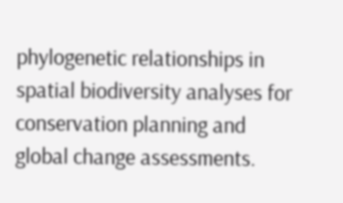phylogenetic relationships in spatial biodiversity analyses for conservation planning and global change assessments.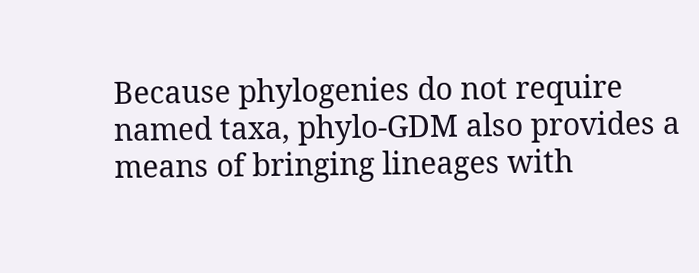Because phylogenies do not require named taxa, phylo‐GDM also provides a means of bringing lineages with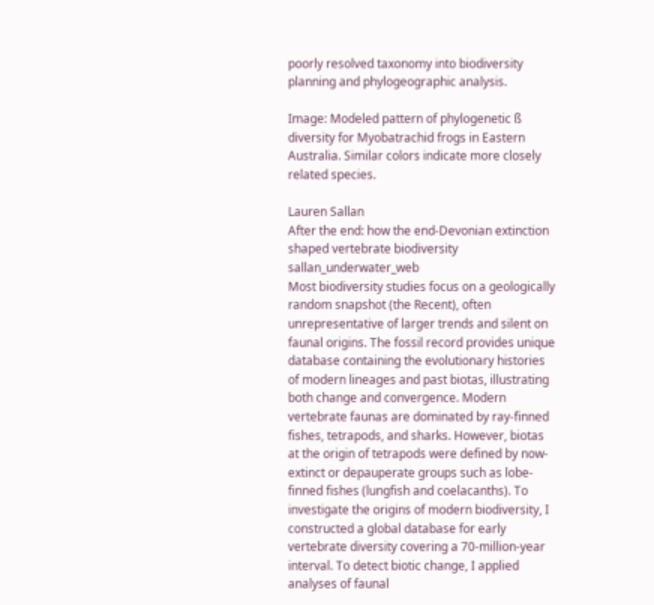poorly resolved taxonomy into biodiversity planning and phylogeographic analysis.

Image: Modeled pattern of phylogenetic ß diversity for Myobatrachid frogs in Eastern Australia. Similar colors indicate more closely related species.

Lauren Sallan
After the end: how the end-Devonian extinction shaped vertebrate biodiversity sallan_underwater_web
Most biodiversity studies focus on a geologically random snapshot (the Recent), often unrepresentative of larger trends and silent on faunal origins. The fossil record provides unique database containing the evolutionary histories of modern lineages and past biotas, illustrating both change and convergence. Modern vertebrate faunas are dominated by ray-finned fishes, tetrapods, and sharks. However, biotas at the origin of tetrapods were defined by now-extinct or depauperate groups such as lobe-finned fishes (lungfish and coelacanths). To investigate the origins of modern biodiversity, I constructed a global database for early vertebrate diversity covering a 70-million-year interval. To detect biotic change, I applied analyses of faunal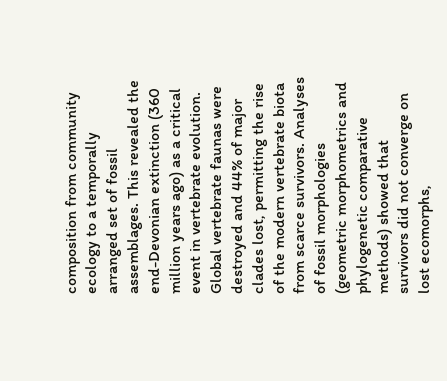composition from community ecology to a temporally arranged set of fossil assemblages. This revealed the end-Devonian extinction (360 million years ago) as a critical event in vertebrate evolution. Global vertebrate faunas were destroyed and 44% of major clades lost, permitting the rise of the modern vertebrate biota from scarce survivors. Analyses of fossil morphologies (geometric morphometrics and phylogenetic comparative methods) showed that survivors did not converge on lost ecomorphs,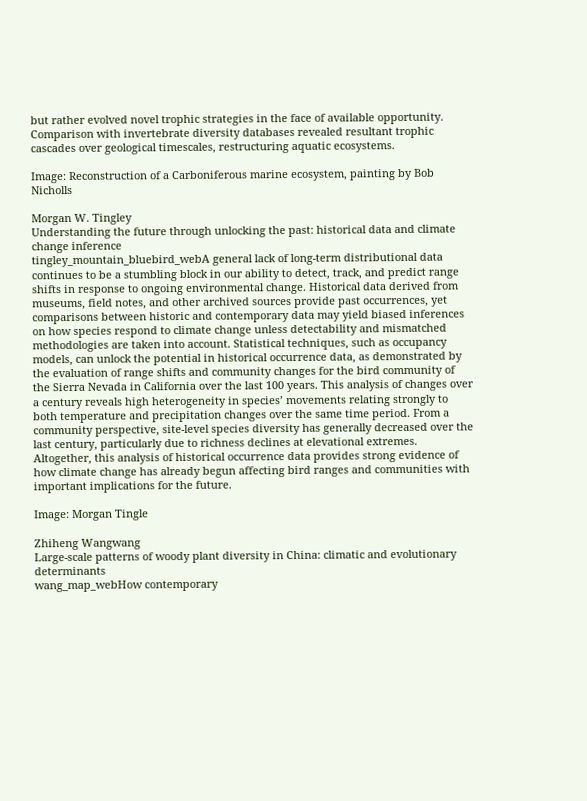but rather evolved novel trophic strategies in the face of available opportunity. Comparison with invertebrate diversity databases revealed resultant trophic cascades over geological timescales, restructuring aquatic ecosystems.

Image: Reconstruction of a Carboniferous marine ecosystem, painting by Bob Nicholls

Morgan W. Tingley
Understanding the future through unlocking the past: historical data and climate change inference
tingley_mountain_bluebird_webA general lack of long-term distributional data continues to be a stumbling block in our ability to detect, track, and predict range shifts in response to ongoing environmental change. Historical data derived from museums, field notes, and other archived sources provide past occurrences, yet comparisons between historic and contemporary data may yield biased inferences on how species respond to climate change unless detectability and mismatched methodologies are taken into account. Statistical techniques, such as occupancy models, can unlock the potential in historical occurrence data, as demonstrated by the evaluation of range shifts and community changes for the bird community of the Sierra Nevada in California over the last 100 years. This analysis of changes over a century reveals high heterogeneity in species’ movements relating strongly to both temperature and precipitation changes over the same time period. From a community perspective, site-level species diversity has generally decreased over the last century, particularly due to richness declines at elevational extremes. Altogether, this analysis of historical occurrence data provides strong evidence of how climate change has already begun affecting bird ranges and communities with important implications for the future.

Image: Morgan Tingle

Zhiheng Wangwang
Large-scale patterns of woody plant diversity in China: climatic and evolutionary determinants
wang_map_webHow contemporary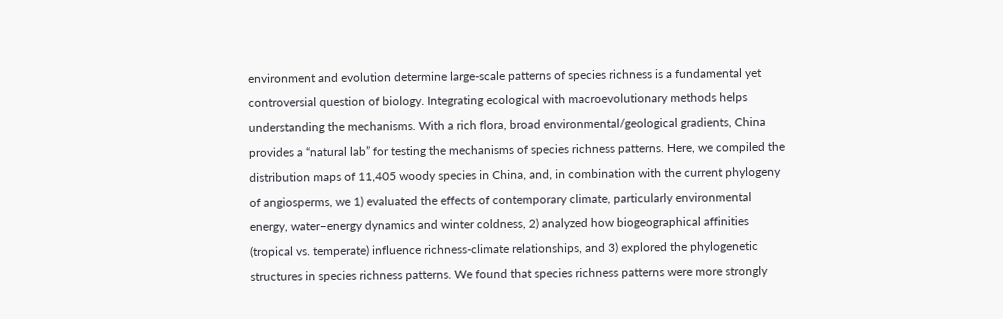environment and evolution determine large-scale patterns of species richness is a fundamental yet controversial question of biology. Integrating ecological with macroevolutionary methods helps understanding the mechanisms. With a rich flora, broad environmental/geological gradients, China provides a “natural lab” for testing the mechanisms of species richness patterns. Here, we compiled the distribution maps of 11,405 woody species in China, and, in combination with the current phylogeny of angiosperms, we 1) evaluated the effects of contemporary climate, particularly environmental energy, water–energy dynamics and winter coldness, 2) analyzed how biogeographical affinities (tropical vs. temperate) influence richness-climate relationships, and 3) explored the phylogenetic structures in species richness patterns. We found that species richness patterns were more strongly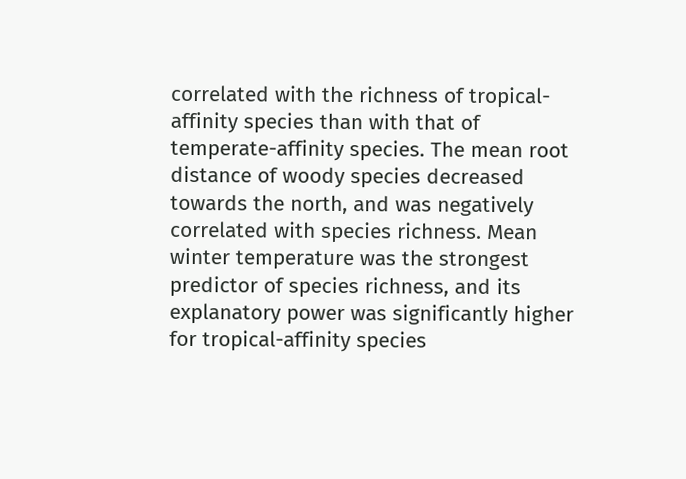correlated with the richness of tropical-affinity species than with that of temperate-affinity species. The mean root distance of woody species decreased towards the north, and was negatively correlated with species richness. Mean winter temperature was the strongest predictor of species richness, and its explanatory power was significantly higher for tropical-affinity species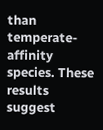than temperate-affinity species. These results suggest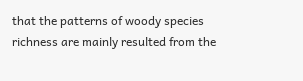that the patterns of woody species richness are mainly resulted from the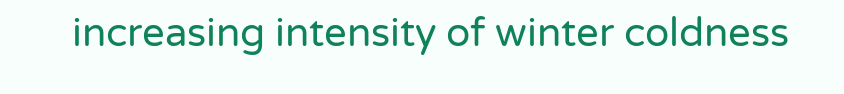increasing intensity of winter coldness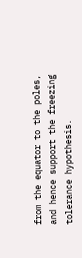from the equator to the poles, and hence support the freezing tolerance hypothesis.